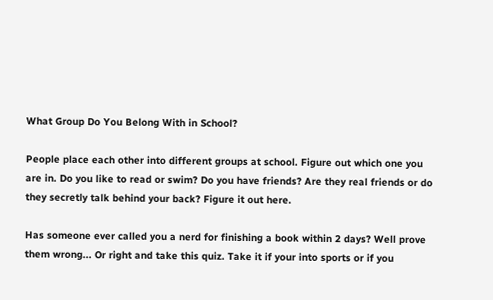What Group Do You Belong With in School?

People place each other into different groups at school. Figure out which one you are in. Do you like to read or swim? Do you have friends? Are they real friends or do they secretly talk behind your back? Figure it out here.

Has someone ever called you a nerd for finishing a book within 2 days? Well prove them wrong... Or right and take this quiz. Take it if your into sports or if you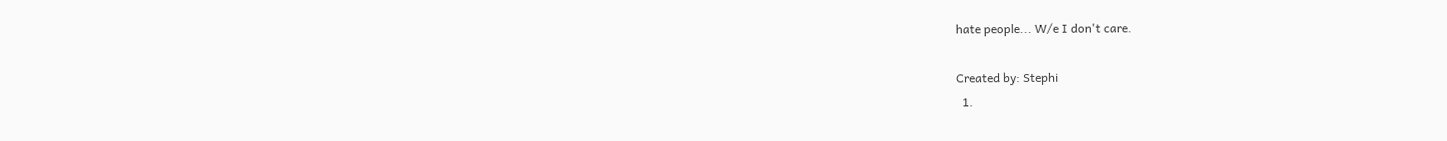hate people... W/e I don't care.

Created by: Stephi
  1.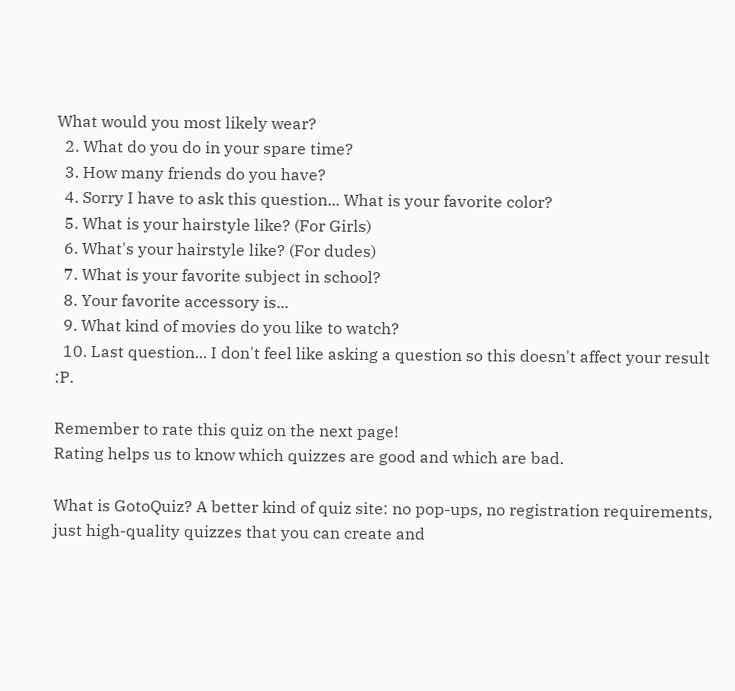What would you most likely wear?
  2. What do you do in your spare time?
  3. How many friends do you have?
  4. Sorry I have to ask this question... What is your favorite color?
  5. What is your hairstyle like? (For Girls)
  6. What's your hairstyle like? (For dudes)
  7. What is your favorite subject in school?
  8. Your favorite accessory is...
  9. What kind of movies do you like to watch?
  10. Last question... I don't feel like asking a question so this doesn't affect your result :P.

Remember to rate this quiz on the next page!
Rating helps us to know which quizzes are good and which are bad.

What is GotoQuiz? A better kind of quiz site: no pop-ups, no registration requirements, just high-quality quizzes that you can create and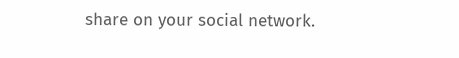share on your social network.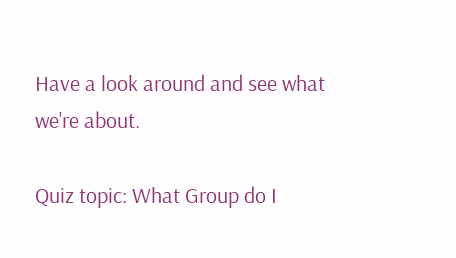Have a look around and see what we're about.

Quiz topic: What Group do I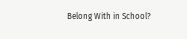Belong With in School?